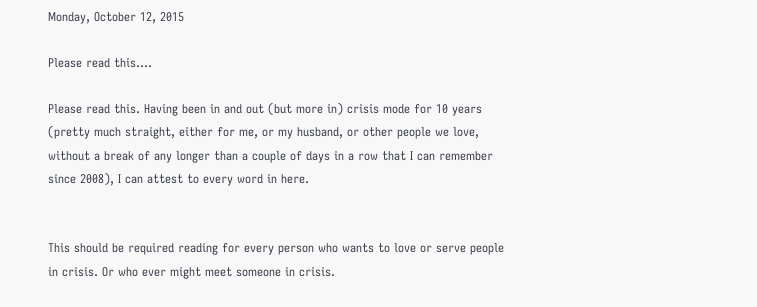Monday, October 12, 2015

Please read this....

Please read this. Having been in and out (but more in) crisis mode for 10 years (pretty much straight, either for me, or my husband, or other people we love, without a break of any longer than a couple of days in a row that I can remember since 2008), I can attest to every word in here.


This should be required reading for every person who wants to love or serve people in crisis. Or who ever might meet someone in crisis.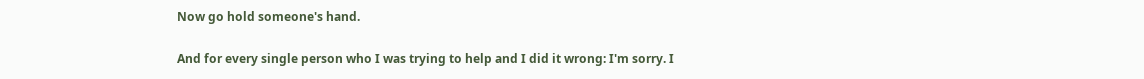Now go hold someone's hand.

And for every single person who I was trying to help and I did it wrong: I'm sorry. I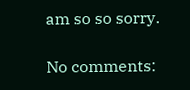am so so sorry.

No comments: